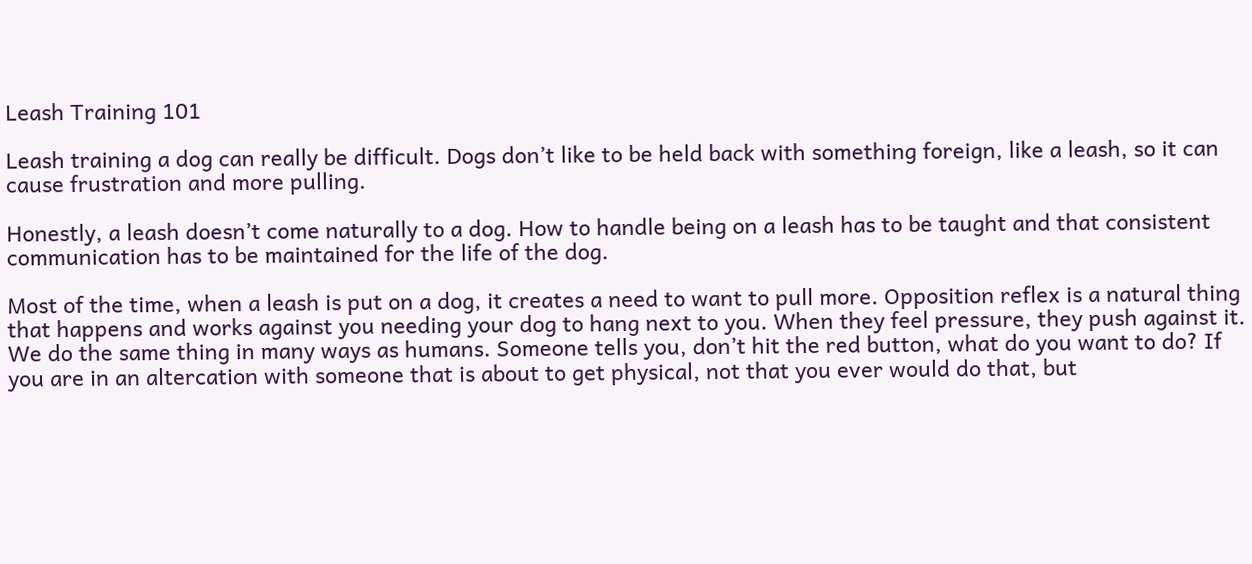Leash Training 101

Leash training a dog can really be difficult. Dogs don’t like to be held back with something foreign, like a leash, so it can cause frustration and more pulling.

Honestly, a leash doesn’t come naturally to a dog. How to handle being on a leash has to be taught and that consistent communication has to be maintained for the life of the dog.

Most of the time, when a leash is put on a dog, it creates a need to want to pull more. Opposition reflex is a natural thing that happens and works against you needing your dog to hang next to you. When they feel pressure, they push against it. We do the same thing in many ways as humans. Someone tells you, don’t hit the red button, what do you want to do? If you are in an altercation with someone that is about to get physical, not that you ever would do that, but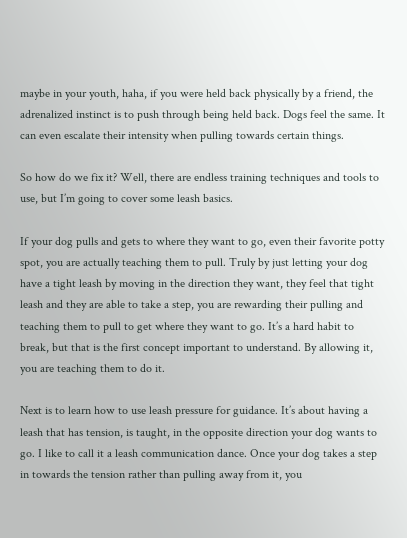maybe in your youth, haha, if you were held back physically by a friend, the adrenalized instinct is to push through being held back. Dogs feel the same. It can even escalate their intensity when pulling towards certain things.

So how do we fix it? Well, there are endless training techniques and tools to use, but I’m going to cover some leash basics.

If your dog pulls and gets to where they want to go, even their favorite potty spot, you are actually teaching them to pull. Truly by just letting your dog have a tight leash by moving in the direction they want, they feel that tight leash and they are able to take a step, you are rewarding their pulling and teaching them to pull to get where they want to go. It’s a hard habit to break, but that is the first concept important to understand. By allowing it, you are teaching them to do it.

Next is to learn how to use leash pressure for guidance. It’s about having a leash that has tension, is taught, in the opposite direction your dog wants to go. I like to call it a leash communication dance. Once your dog takes a step in towards the tension rather than pulling away from it, you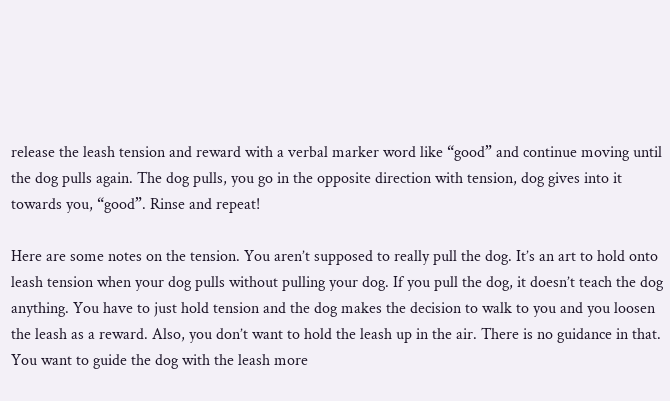release the leash tension and reward with a verbal marker word like “good” and continue moving until the dog pulls again. The dog pulls, you go in the opposite direction with tension, dog gives into it towards you, “good”. Rinse and repeat!

Here are some notes on the tension. You aren’t supposed to really pull the dog. It’s an art to hold onto leash tension when your dog pulls without pulling your dog. If you pull the dog, it doesn’t teach the dog anything. You have to just hold tension and the dog makes the decision to walk to you and you loosen the leash as a reward. Also, you don’t want to hold the leash up in the air. There is no guidance in that. You want to guide the dog with the leash more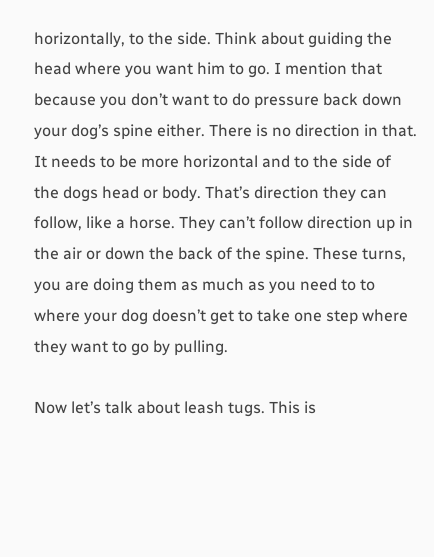horizontally, to the side. Think about guiding the head where you want him to go. I mention that because you don’t want to do pressure back down your dog’s spine either. There is no direction in that. It needs to be more horizontal and to the side of the dogs head or body. That’s direction they can follow, like a horse. They can’t follow direction up in the air or down the back of the spine. These turns, you are doing them as much as you need to to where your dog doesn’t get to take one step where they want to go by pulling.

Now let’s talk about leash tugs. This is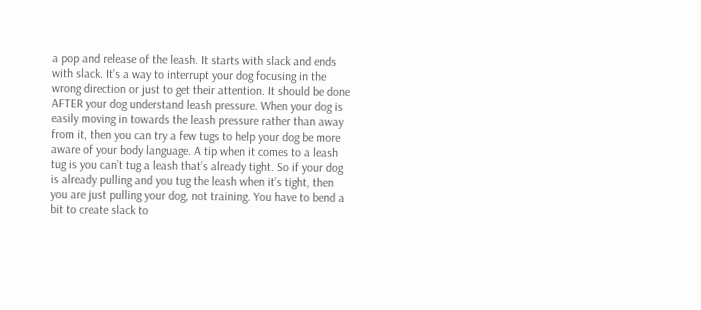a pop and release of the leash. It starts with slack and ends with slack. It’s a way to interrupt your dog focusing in the wrong direction or just to get their attention. It should be done AFTER your dog understand leash pressure. When your dog is easily moving in towards the leash pressure rather than away from it, then you can try a few tugs to help your dog be more aware of your body language. A tip when it comes to a leash tug is you can’t tug a leash that’s already tight. So if your dog is already pulling and you tug the leash when it’s tight, then you are just pulling your dog, not training. You have to bend a bit to create slack to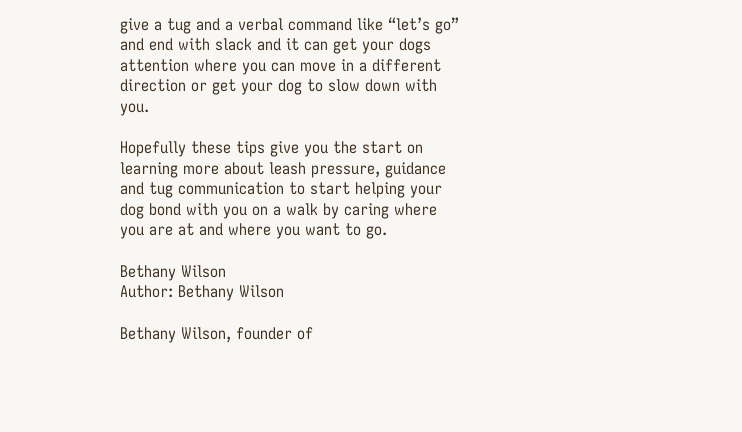give a tug and a verbal command like “let’s go” and end with slack and it can get your dogs attention where you can move in a different direction or get your dog to slow down with you.

Hopefully these tips give you the start on learning more about leash pressure, guidance and tug communication to start helping your dog bond with you on a walk by caring where you are at and where you want to go.

Bethany Wilson
Author: Bethany Wilson

Bethany Wilson, founder of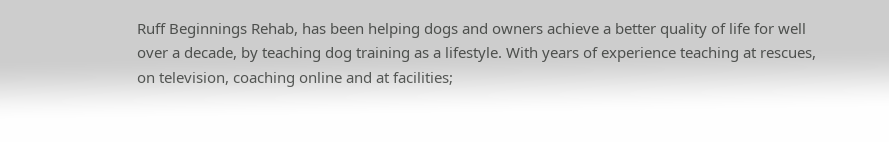Ruff Beginnings Rehab, has been helping dogs and owners achieve a better quality of life for well over a decade, by teaching dog training as a lifestyle. With years of experience teaching at rescues, on television, coaching online and at facilities;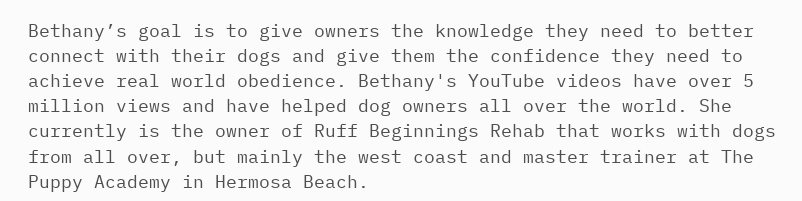Bethany’s goal is to give owners the knowledge they need to better connect with their dogs and give them the confidence they need to achieve real world obedience. Bethany's YouTube videos have over 5 million views and have helped dog owners all over the world. She currently is the owner of Ruff Beginnings Rehab that works with dogs from all over, but mainly the west coast and master trainer at The Puppy Academy in Hermosa Beach.